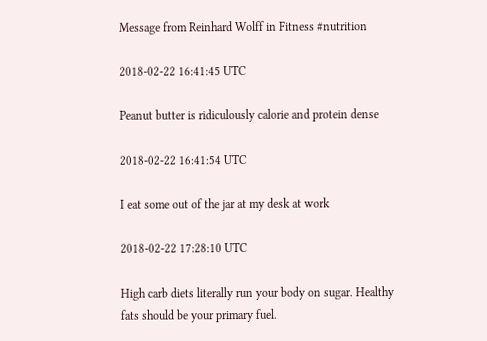Message from Reinhard Wolff in Fitness #nutrition

2018-02-22 16:41:45 UTC

Peanut butter is ridiculously calorie and protein dense

2018-02-22 16:41:54 UTC

I eat some out of the jar at my desk at work

2018-02-22 17:28:10 UTC

High carb diets literally run your body on sugar. Healthy fats should be your primary fuel.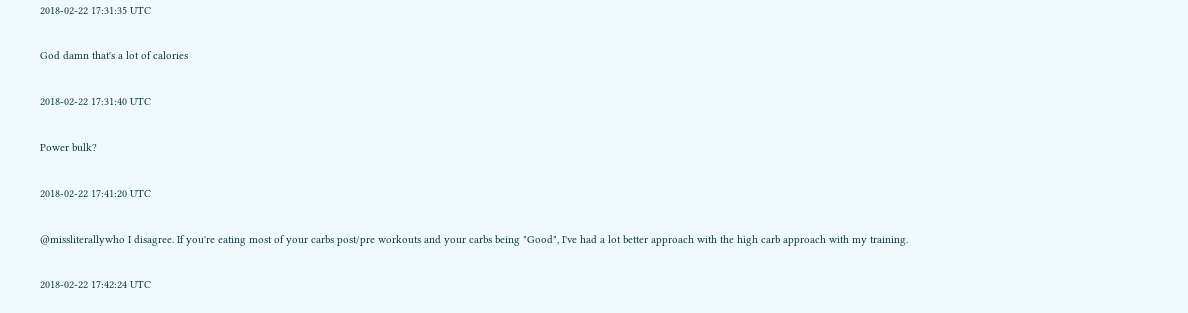2018-02-22 17:31:35 UTC

God damn that's a lot of calories

2018-02-22 17:31:40 UTC

Power bulk?

2018-02-22 17:41:20 UTC

@missliterallywho I disagree. If you're eating most of your carbs post/pre workouts and your carbs being "Good", I've had a lot better approach with the high carb approach with my training.

2018-02-22 17:42:24 UTC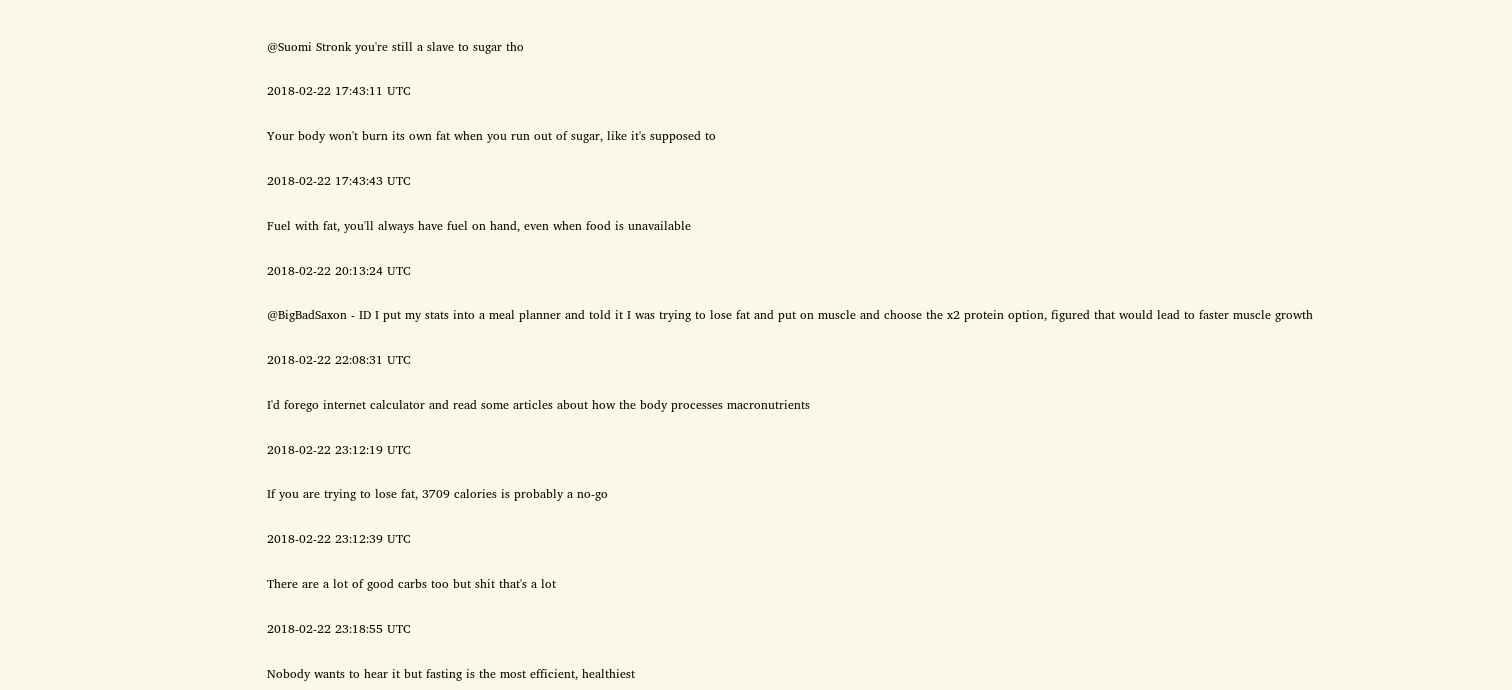@Suomi Stronk you're still a slave to sugar tho

2018-02-22 17:43:11 UTC

Your body won't burn its own fat when you run out of sugar, like it's supposed to

2018-02-22 17:43:43 UTC

Fuel with fat, you'll always have fuel on hand, even when food is unavailable

2018-02-22 20:13:24 UTC

@BigBadSaxon - ID I put my stats into a meal planner and told it I was trying to lose fat and put on muscle and choose the x2 protein option, figured that would lead to faster muscle growth

2018-02-22 22:08:31 UTC

I'd forego internet calculator and read some articles about how the body processes macronutrients

2018-02-22 23:12:19 UTC

If you are trying to lose fat, 3709 calories is probably a no-go

2018-02-22 23:12:39 UTC

There are a lot of good carbs too but shit that's a lot

2018-02-22 23:18:55 UTC

Nobody wants to hear it but fasting is the most efficient, healthiest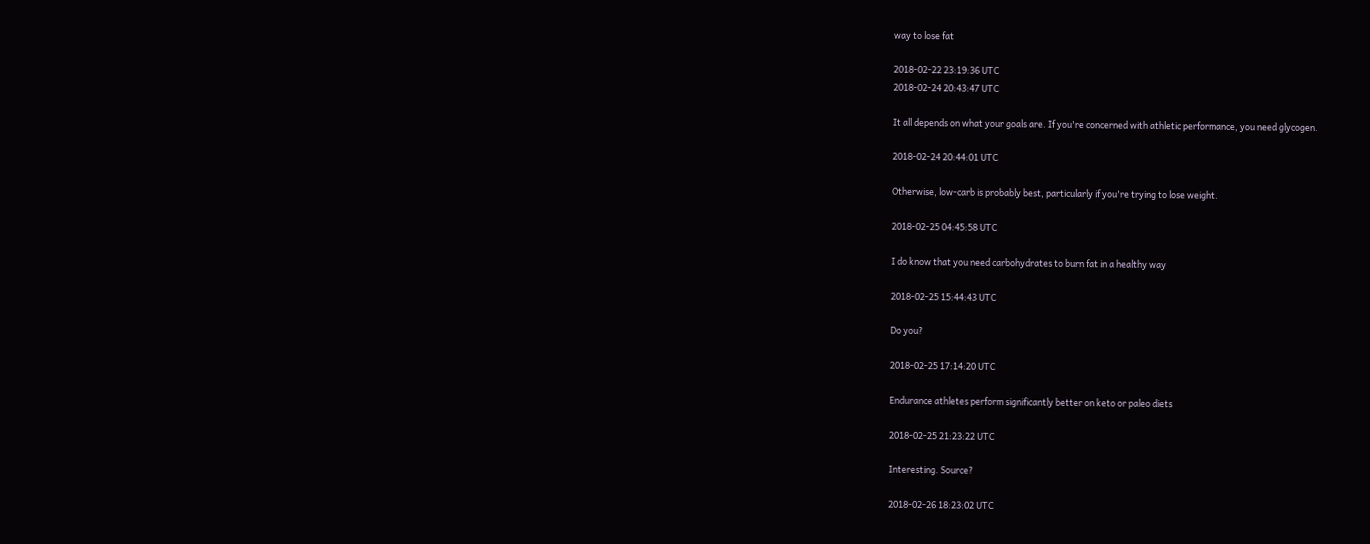way to lose fat

2018-02-22 23:19:36 UTC
2018-02-24 20:43:47 UTC

It all depends on what your goals are. If you're concerned with athletic performance, you need glycogen.

2018-02-24 20:44:01 UTC

Otherwise, low-carb is probably best, particularly if you're trying to lose weight.

2018-02-25 04:45:58 UTC

I do know that you need carbohydrates to burn fat in a healthy way

2018-02-25 15:44:43 UTC

Do you?

2018-02-25 17:14:20 UTC

Endurance athletes perform significantly better on keto or paleo diets

2018-02-25 21:23:22 UTC

Interesting. Source?

2018-02-26 18:23:02 UTC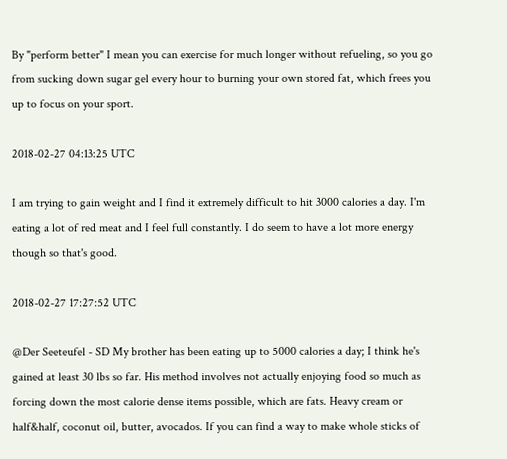By "perform better" I mean you can exercise for much longer without refueling, so you go from sucking down sugar gel every hour to burning your own stored fat, which frees you up to focus on your sport.

2018-02-27 04:13:25 UTC

I am trying to gain weight and I find it extremely difficult to hit 3000 calories a day. I'm eating a lot of red meat and I feel full constantly. I do seem to have a lot more energy though so that's good.

2018-02-27 17:27:52 UTC

@Der Seeteufel - SD My brother has been eating up to 5000 calories a day; I think he's gained at least 30 lbs so far. His method involves not actually enjoying food so much as forcing down the most calorie dense items possible, which are fats. Heavy cream or half&half, coconut oil, butter, avocados. If you can find a way to make whole sticks of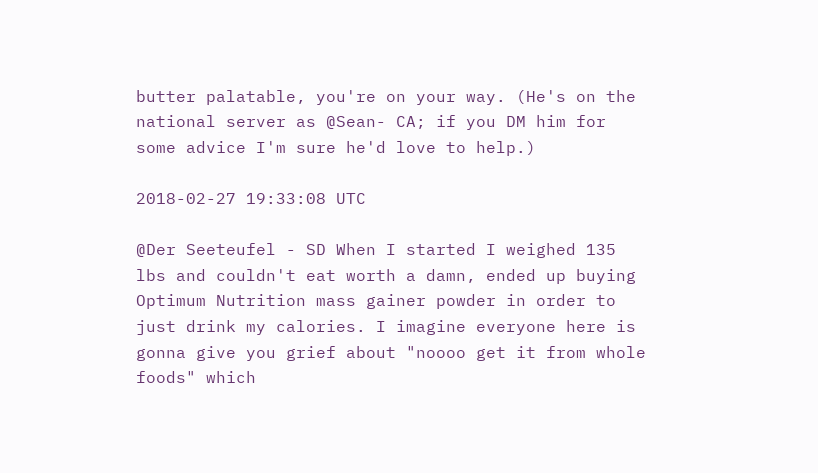butter palatable, you're on your way. (He's on the national server as @Sean- CA; if you DM him for some advice I'm sure he'd love to help.)

2018-02-27 19:33:08 UTC

@Der Seeteufel - SD When I started I weighed 135 lbs and couldn't eat worth a damn, ended up buying Optimum Nutrition mass gainer powder in order to just drink my calories. I imagine everyone here is gonna give you grief about "noooo get it from whole foods" which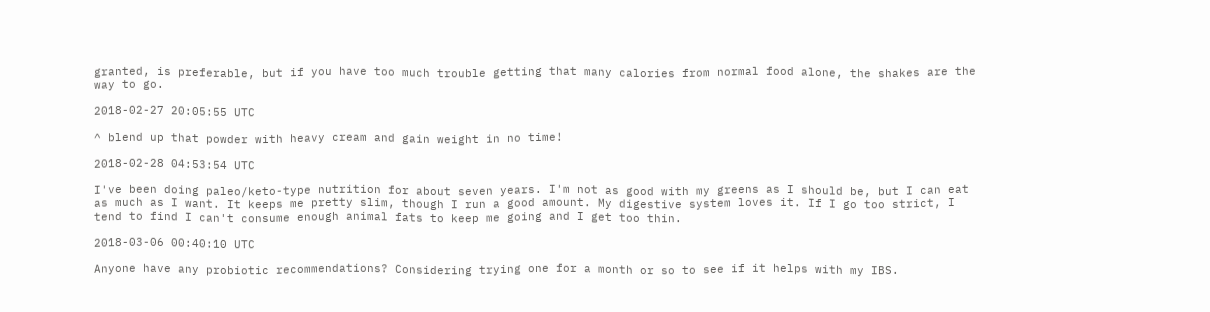granted, is preferable, but if you have too much trouble getting that many calories from normal food alone, the shakes are the way to go.

2018-02-27 20:05:55 UTC

^ blend up that powder with heavy cream and gain weight in no time!

2018-02-28 04:53:54 UTC

I've been doing paleo/keto-type nutrition for about seven years. I'm not as good with my greens as I should be, but I can eat as much as I want. It keeps me pretty slim, though I run a good amount. My digestive system loves it. If I go too strict, I tend to find I can't consume enough animal fats to keep me going and I get too thin.

2018-03-06 00:40:10 UTC

Anyone have any probiotic recommendations? Considering trying one for a month or so to see if it helps with my IBS.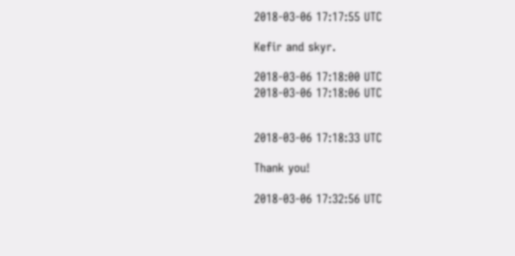2018-03-06 17:17:55 UTC

Kefir and skyr.

2018-03-06 17:18:00 UTC
2018-03-06 17:18:06 UTC


2018-03-06 17:18:33 UTC

Thank you!

2018-03-06 17:32:56 UTC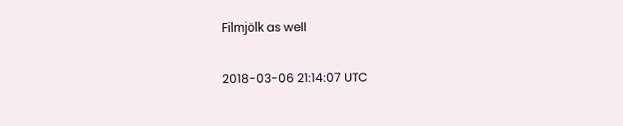Filmjölk as well

2018-03-06 21:14:07 UTC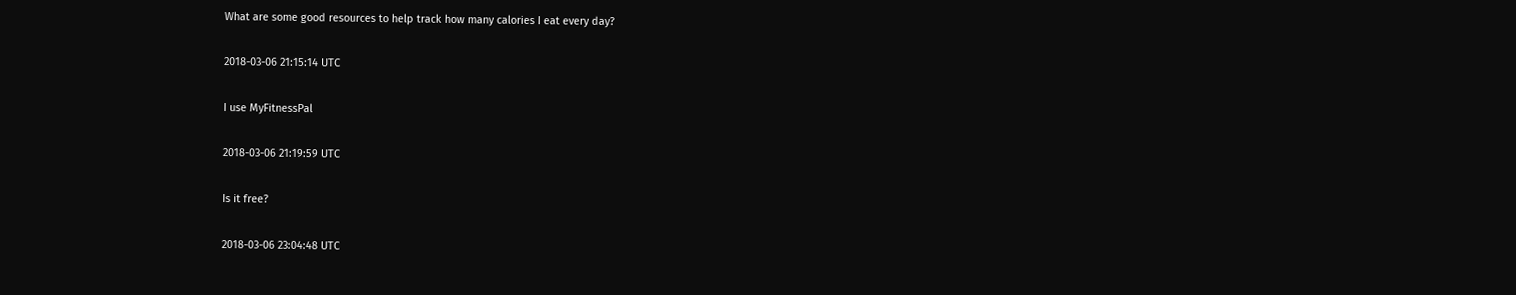What are some good resources to help track how many calories I eat every day?

2018-03-06 21:15:14 UTC

I use MyFitnessPal

2018-03-06 21:19:59 UTC

Is it free?

2018-03-06 23:04:48 UTC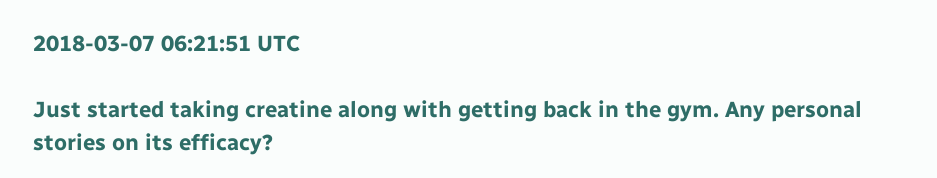2018-03-07 06:21:51 UTC

Just started taking creatine along with getting back in the gym. Any personal stories on its efficacy?